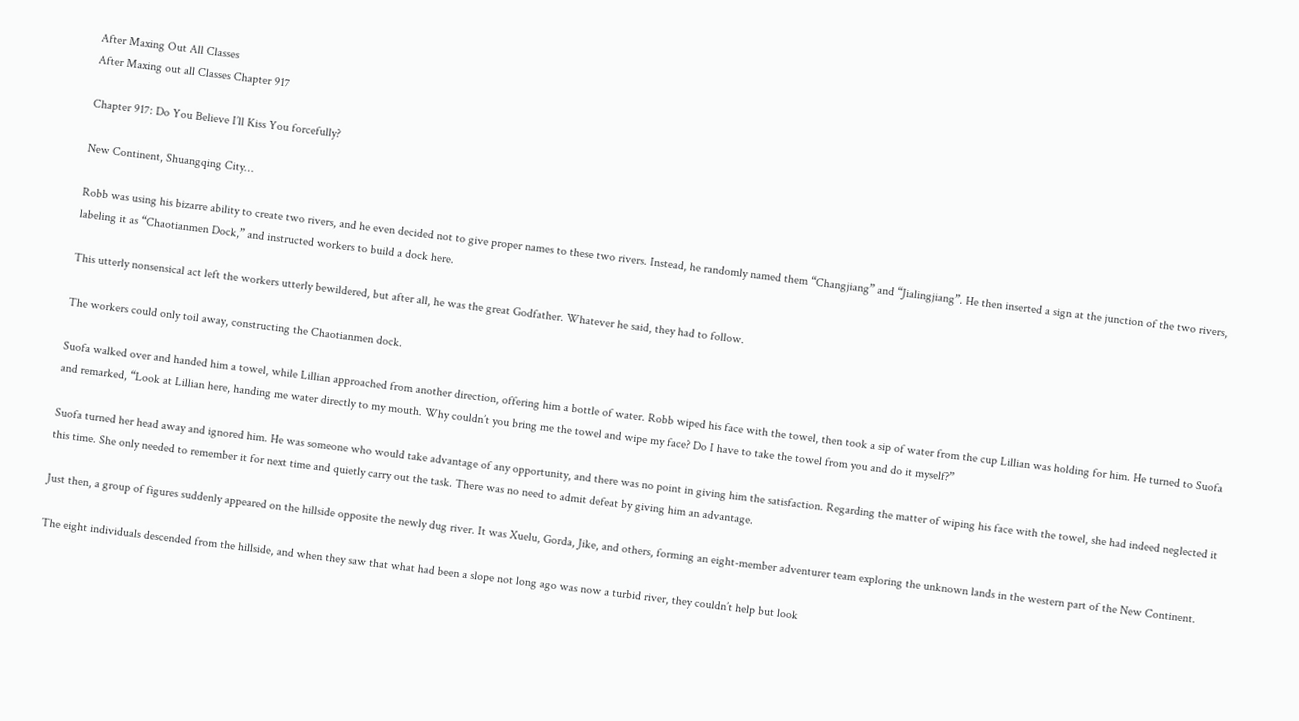After Maxing Out All Classes
After Maxing out all Classes Chapter 917

Chapter 917: Do You Believe I’ll Kiss You forcefully?

New Continent, Shuangqing City…

Robb was using his bizarre ability to create two rivers, and he even decided not to give proper names to these two rivers. Instead, he randomly named them “Changjiang” and “Jialingjiang”. He then inserted a sign at the junction of the two rivers, labeling it as “Chaotianmen Dock,” and instructed workers to build a dock here.

This utterly nonsensical act left the workers utterly bewildered, but after all, he was the great Godfather. Whatever he said, they had to follow.

The workers could only toil away, constructing the Chaotianmen dock.

Suofa walked over and handed him a towel, while Lillian approached from another direction, offering him a bottle of water. Robb wiped his face with the towel, then took a sip of water from the cup Lillian was holding for him. He turned to Suofa and remarked, “Look at Lillian here, handing me water directly to my mouth. Why couldn’t you bring me the towel and wipe my face? Do I have to take the towel from you and do it myself?”

Suofa turned her head away and ignored him. He was someone who would take advantage of any opportunity, and there was no point in giving him the satisfaction. Regarding the matter of wiping his face with the towel, she had indeed neglected it this time. She only needed to remember it for next time and quietly carry out the task. There was no need to admit defeat by giving him an advantage.

Just then, a group of figures suddenly appeared on the hillside opposite the newly dug river. It was Xuelu, Gorda, Jike, and others, forming an eight-member adventurer team exploring the unknown lands in the western part of the New Continent.

The eight individuals descended from the hillside, and when they saw that what had been a slope not long ago was now a turbid river, they couldn’t help but look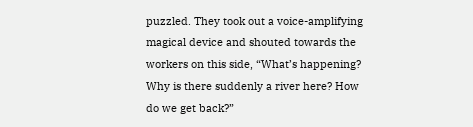puzzled. They took out a voice-amplifying magical device and shouted towards the workers on this side, “What’s happening? Why is there suddenly a river here? How do we get back?”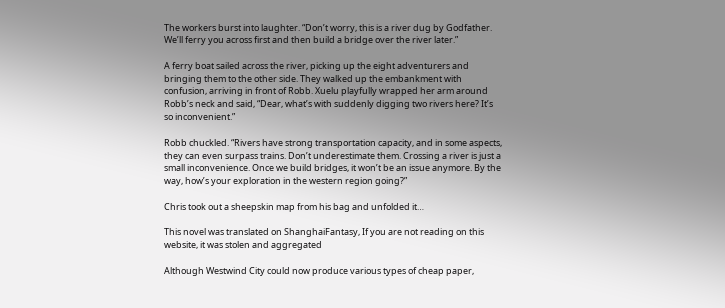The workers burst into laughter. “Don’t worry, this is a river dug by Godfather. We’ll ferry you across first and then build a bridge over the river later.”

A ferry boat sailed across the river, picking up the eight adventurers and bringing them to the other side. They walked up the embankment with confusion, arriving in front of Robb. Xuelu playfully wrapped her arm around Robb’s neck and said, “Dear, what’s with suddenly digging two rivers here? It’s so inconvenient.”

Robb chuckled. “Rivers have strong transportation capacity, and in some aspects, they can even surpass trains. Don’t underestimate them. Crossing a river is just a small inconvenience. Once we build bridges, it won’t be an issue anymore. By the way, how’s your exploration in the western region going?”

Chris took out a sheepskin map from his bag and unfolded it…

This novel was translated on ShanghaiFantasy, If you are not reading on this website, it was stolen and aggregated

Although Westwind City could now produce various types of cheap paper,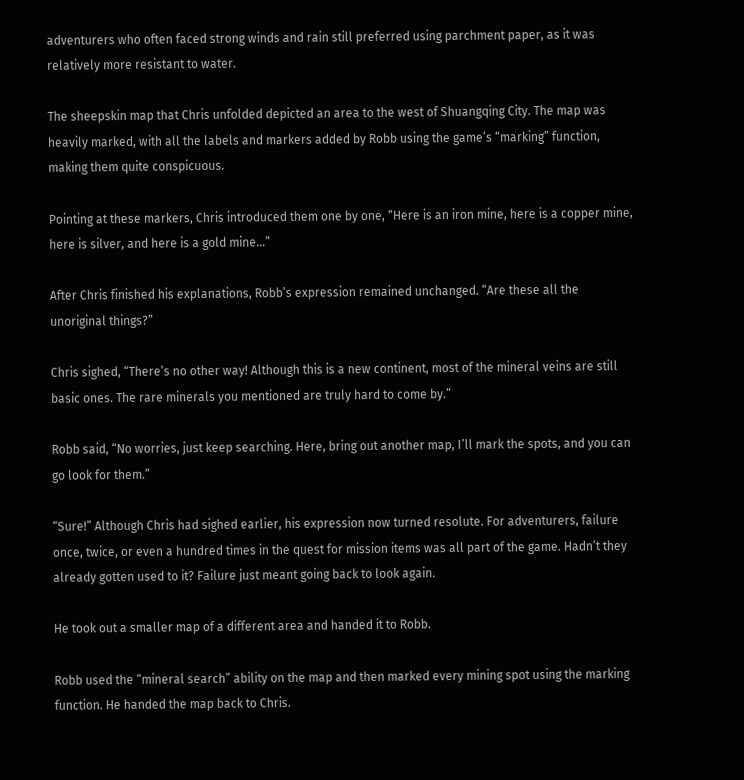adventurers who often faced strong winds and rain still preferred using parchment paper, as it was relatively more resistant to water.

The sheepskin map that Chris unfolded depicted an area to the west of Shuangqing City. The map was heavily marked, with all the labels and markers added by Robb using the game’s “marking” function, making them quite conspicuous.

Pointing at these markers, Chris introduced them one by one, “Here is an iron mine, here is a copper mine, here is silver, and here is a gold mine…”

After Chris finished his explanations, Robb’s expression remained unchanged. “Are these all the unoriginal things?”

Chris sighed, “There’s no other way! Although this is a new continent, most of the mineral veins are still basic ones. The rare minerals you mentioned are truly hard to come by.”

Robb said, “No worries, just keep searching. Here, bring out another map, I’ll mark the spots, and you can go look for them.”

“Sure!” Although Chris had sighed earlier, his expression now turned resolute. For adventurers, failure once, twice, or even a hundred times in the quest for mission items was all part of the game. Hadn’t they already gotten used to it? Failure just meant going back to look again.

He took out a smaller map of a different area and handed it to Robb.

Robb used the “mineral search” ability on the map and then marked every mining spot using the marking function. He handed the map back to Chris.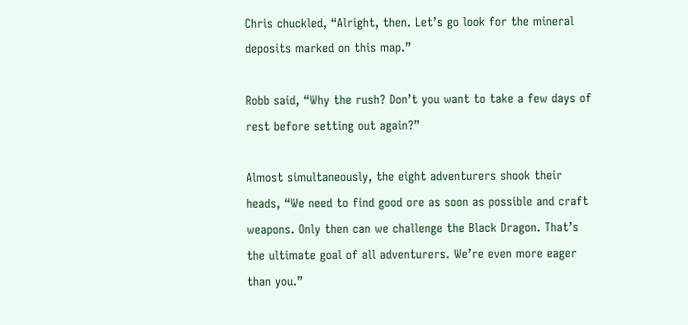Chris chuckled, “Alright, then. Let’s go look for the mineral deposits marked on this map.”

Robb said, “Why the rush? Don’t you want to take a few days of rest before setting out again?”

Almost simultaneously, the eight adventurers shook their heads, “We need to find good ore as soon as possible and craft weapons. Only then can we challenge the Black Dragon. That’s the ultimate goal of all adventurers. We’re even more eager than you.”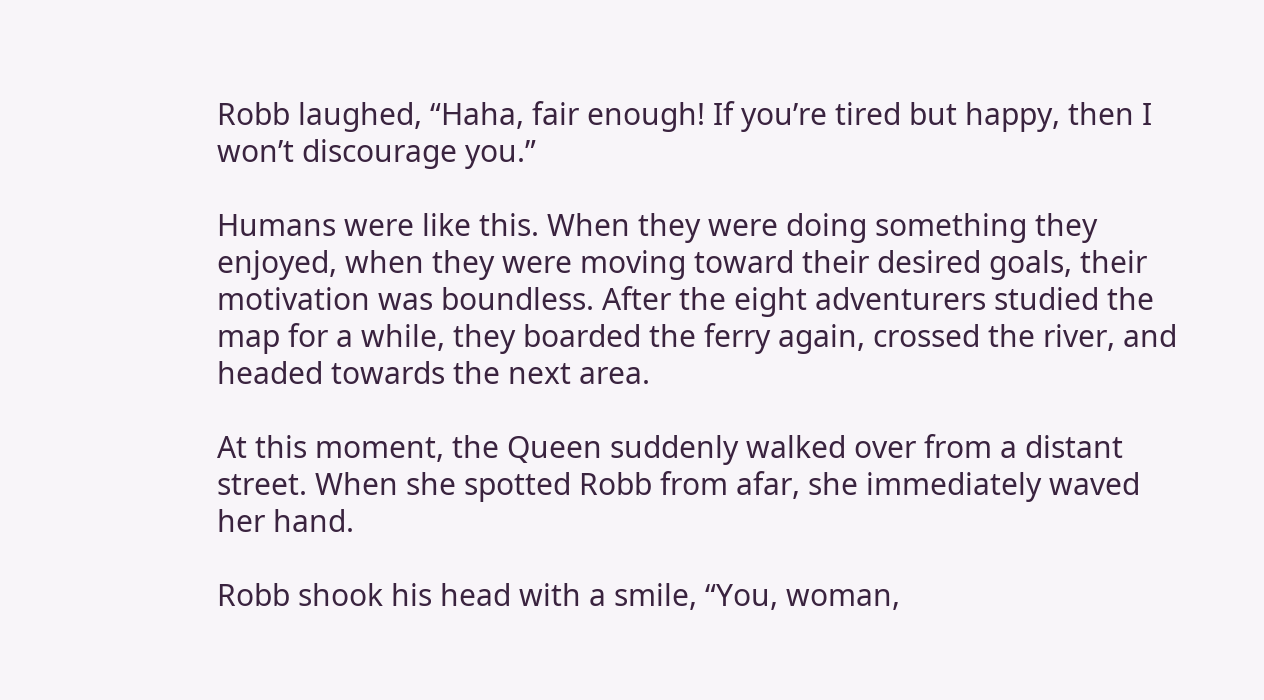Robb laughed, “Haha, fair enough! If you’re tired but happy, then I won’t discourage you.”

Humans were like this. When they were doing something they enjoyed, when they were moving toward their desired goals, their motivation was boundless. After the eight adventurers studied the map for a while, they boarded the ferry again, crossed the river, and headed towards the next area.

At this moment, the Queen suddenly walked over from a distant street. When she spotted Robb from afar, she immediately waved her hand.

Robb shook his head with a smile, “You, woman,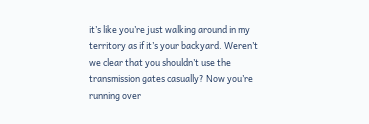it’s like you’re just walking around in my territory as if it’s your backyard. Weren’t we clear that you shouldn’t use the transmission gates casually? Now you’re running over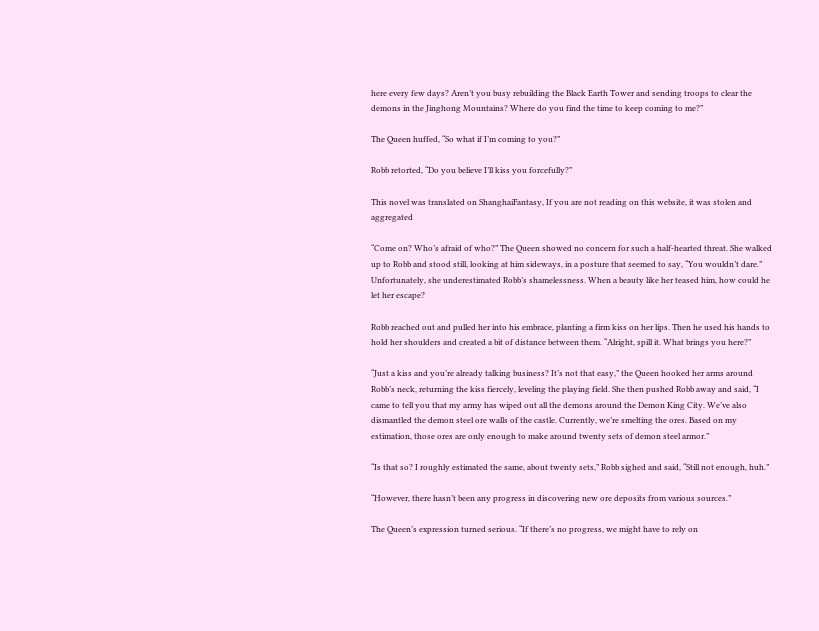here every few days? Aren’t you busy rebuilding the Black Earth Tower and sending troops to clear the demons in the Jinghong Mountains? Where do you find the time to keep coming to me?”

The Queen huffed, “So what if I’m coming to you?”

Robb retorted, “Do you believe I’ll kiss you forcefully?”

This novel was translated on ShanghaiFantasy, If you are not reading on this website, it was stolen and aggregated

“Come on? Who’s afraid of who?” The Queen showed no concern for such a half-hearted threat. She walked up to Robb and stood still, looking at him sideways, in a posture that seemed to say, “You wouldn’t dare.” Unfortunately, she underestimated Robb’s shamelessness. When a beauty like her teased him, how could he let her escape?

Robb reached out and pulled her into his embrace, planting a firm kiss on her lips. Then he used his hands to hold her shoulders and created a bit of distance between them. “Alright, spill it. What brings you here?”

“Just a kiss and you’re already talking business? It’s not that easy,” the Queen hooked her arms around Robb’s neck, returning the kiss fiercely, leveling the playing field. She then pushed Robb away and said, “I came to tell you that my army has wiped out all the demons around the Demon King City. We’ve also dismantled the demon steel ore walls of the castle. Currently, we’re smelting the ores. Based on my estimation, those ores are only enough to make around twenty sets of demon steel armor.”

“Is that so? I roughly estimated the same, about twenty sets,” Robb sighed and said, “Still not enough, huh.”

“However, there hasn’t been any progress in discovering new ore deposits from various sources.”

The Queen’s expression turned serious. “If there’s no progress, we might have to rely on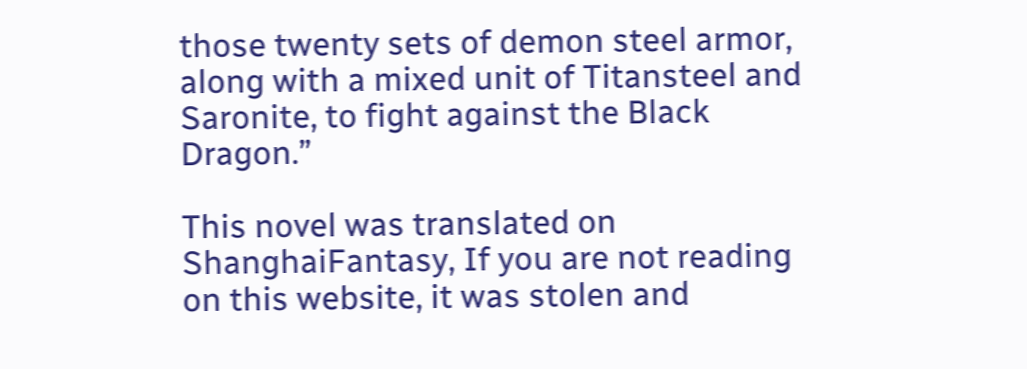those twenty sets of demon steel armor, along with a mixed unit of Titansteel and Saronite, to fight against the Black Dragon.”

This novel was translated on ShanghaiFantasy, If you are not reading on this website, it was stolen and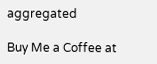aggregated

Buy Me a Coffee at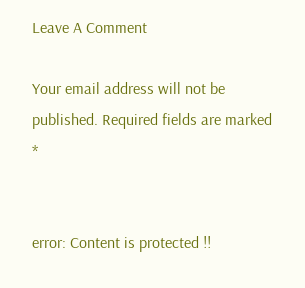Leave A Comment

Your email address will not be published. Required fields are marked *


error: Content is protected !!